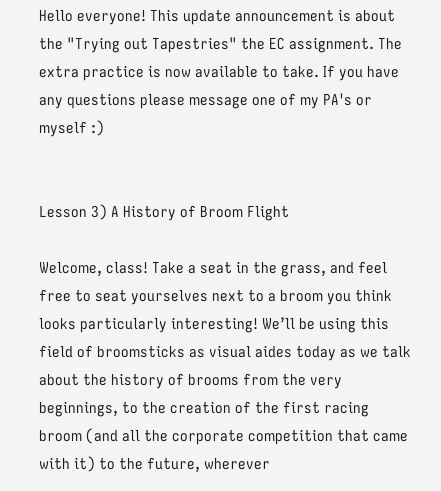Hello everyone! This update announcement is about the "Trying out Tapestries" the EC assignment. The extra practice is now available to take. If you have any questions please message one of my PA's or myself :)


Lesson 3) A History of Broom Flight

Welcome, class! Take a seat in the grass, and feel free to seat yourselves next to a broom you think looks particularly interesting! We’ll be using this field of broomsticks as visual aides today as we talk about the history of brooms from the very beginnings, to the creation of the first racing broom (and all the corporate competition that came with it) to the future, wherever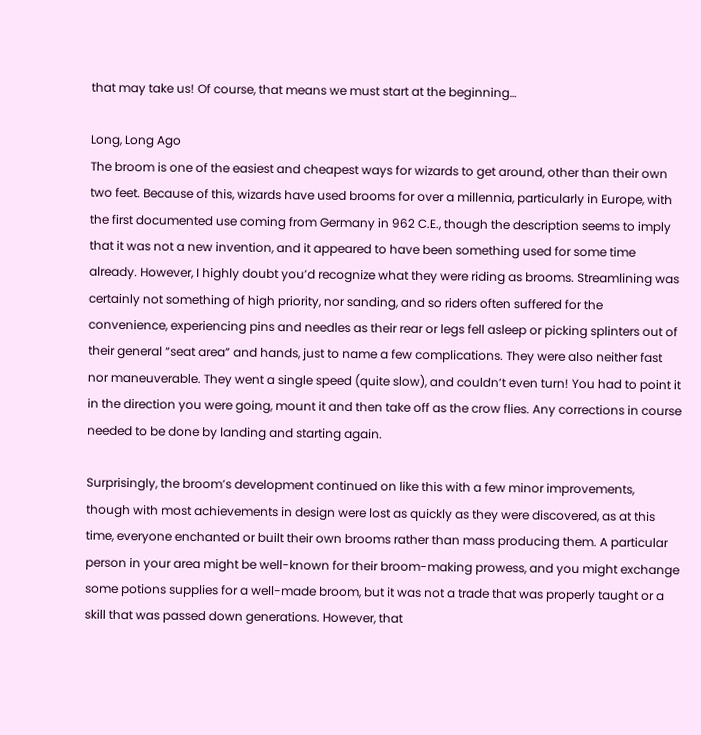that may take us! Of course, that means we must start at the beginning…

Long, Long Ago
The broom is one of the easiest and cheapest ways for wizards to get around, other than their own two feet. Because of this, wizards have used brooms for over a millennia, particularly in Europe, with the first documented use coming from Germany in 962 C.E., though the description seems to imply that it was not a new invention, and it appeared to have been something used for some time already. However, I highly doubt you’d recognize what they were riding as brooms. Streamlining was certainly not something of high priority, nor sanding, and so riders often suffered for the convenience, experiencing pins and needles as their rear or legs fell asleep or picking splinters out of their general “seat area” and hands, just to name a few complications. They were also neither fast nor maneuverable. They went a single speed (quite slow), and couldn’t even turn! You had to point it in the direction you were going, mount it and then take off as the crow flies. Any corrections in course needed to be done by landing and starting again.

Surprisingly, the broom’s development continued on like this with a few minor improvements, though with most achievements in design were lost as quickly as they were discovered, as at this time, everyone enchanted or built their own brooms rather than mass producing them. A particular person in your area might be well-known for their broom-making prowess, and you might exchange some potions supplies for a well-made broom, but it was not a trade that was properly taught or a skill that was passed down generations. However, that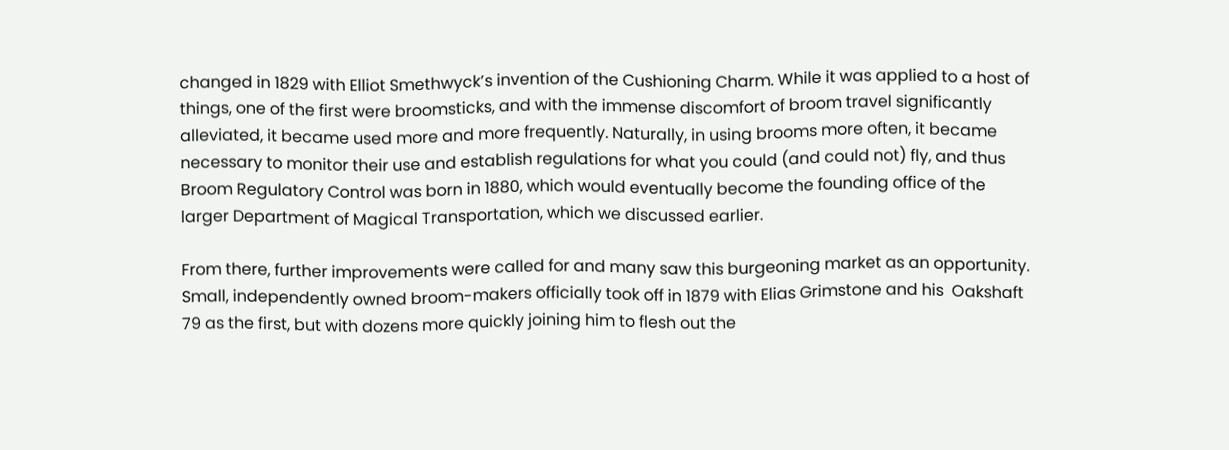changed in 1829 with Elliot Smethwyck’s invention of the Cushioning Charm. While it was applied to a host of things, one of the first were broomsticks, and with the immense discomfort of broom travel significantly alleviated, it became used more and more frequently. Naturally, in using brooms more often, it became necessary to monitor their use and establish regulations for what you could (and could not) fly, and thus Broom Regulatory Control was born in 1880, which would eventually become the founding office of the larger Department of Magical Transportation, which we discussed earlier.

From there, further improvements were called for and many saw this burgeoning market as an opportunity. Small, independently owned broom-makers officially took off in 1879 with Elias Grimstone and his  Oakshaft 79 as the first, but with dozens more quickly joining him to flesh out the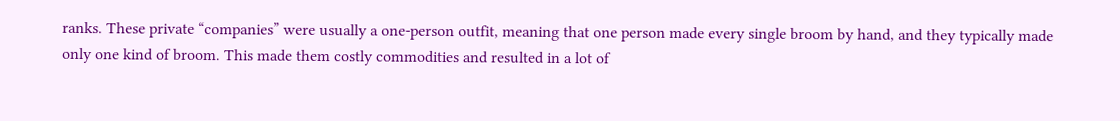ranks. These private “companies” were usually a one-person outfit, meaning that one person made every single broom by hand, and they typically made only one kind of broom. This made them costly commodities and resulted in a lot of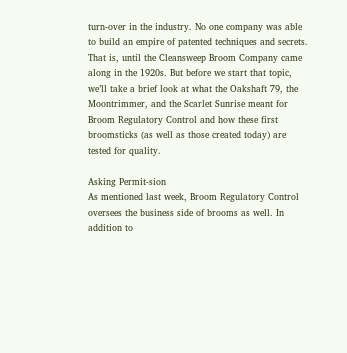turn-over in the industry. No one company was able to build an empire of patented techniques and secrets. That is, until the Cleansweep Broom Company came along in the 1920s. But before we start that topic, we’ll take a brief look at what the Oakshaft 79, the Moontrimmer, and the Scarlet Sunrise meant for Broom Regulatory Control and how these first broomsticks (as well as those created today) are tested for quality.

Asking Permit-sion
As mentioned last week, Broom Regulatory Control oversees the business side of brooms as well. In addition to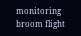monitoring broom flight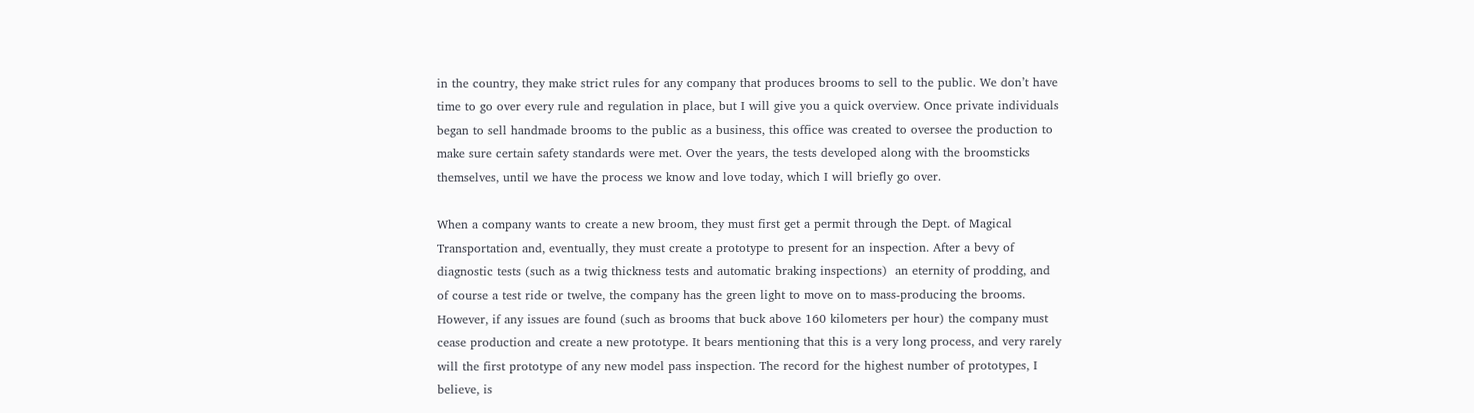in the country, they make strict rules for any company that produces brooms to sell to the public. We don’t have time to go over every rule and regulation in place, but I will give you a quick overview. Once private individuals began to sell handmade brooms to the public as a business, this office was created to oversee the production to make sure certain safety standards were met. Over the years, the tests developed along with the broomsticks themselves, until we have the process we know and love today, which I will briefly go over.

When a company wants to create a new broom, they must first get a permit through the Dept. of Magical Transportation and, eventually, they must create a prototype to present for an inspection. After a bevy of diagnostic tests (such as a twig thickness tests and automatic braking inspections)  an eternity of prodding, and of course a test ride or twelve, the company has the green light to move on to mass-producing the brooms. However, if any issues are found (such as brooms that buck above 160 kilometers per hour) the company must cease production and create a new prototype. It bears mentioning that this is a very long process, and very rarely will the first prototype of any new model pass inspection. The record for the highest number of prototypes, I believe, is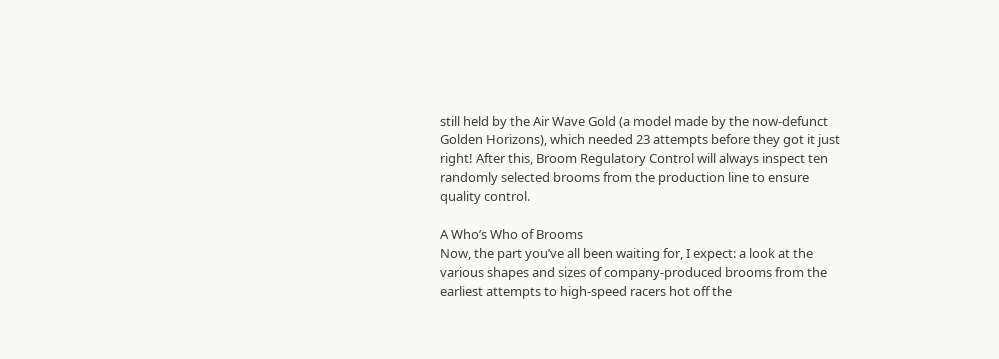still held by the Air Wave Gold (a model made by the now-defunct Golden Horizons), which needed 23 attempts before they got it just right! After this, Broom Regulatory Control will always inspect ten randomly selected brooms from the production line to ensure quality control.

A Who’s Who of Brooms
Now, the part you’ve all been waiting for, I expect: a look at the various shapes and sizes of company-produced brooms from the earliest attempts to high-speed racers hot off the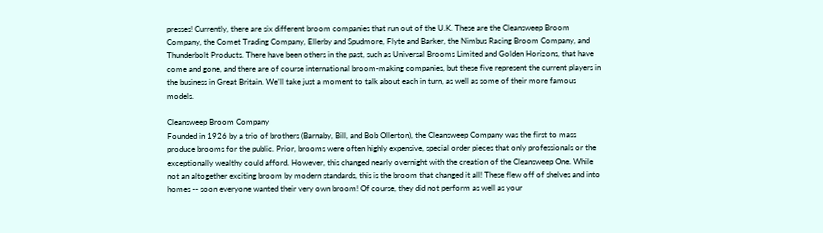presses! Currently, there are six different broom companies that run out of the U.K. These are the Cleansweep Broom Company, the Comet Trading Company, Ellerby and Spudmore, Flyte and Barker, the Nimbus Racing Broom Company, and Thunderbolt Products. There have been others in the past, such as Universal Brooms Limited and Golden Horizons, that have come and gone, and there are of course international broom-making companies, but these five represent the current players in the business in Great Britain. We’ll take just a moment to talk about each in turn, as well as some of their more famous models.

Cleansweep Broom Company
Founded in 1926 by a trio of brothers (Barnaby, Bill, and Bob Ollerton), the Cleansweep Company was the first to mass produce brooms for the public. Prior, brooms were often highly expensive, special order pieces that only professionals or the exceptionally wealthy could afford. However, this changed nearly overnight with the creation of the Cleansweep One. While not an altogether exciting broom by modern standards, this is the broom that changed it all! These flew off of shelves and into homes -- soon everyone wanted their very own broom! Of course, they did not perform as well as your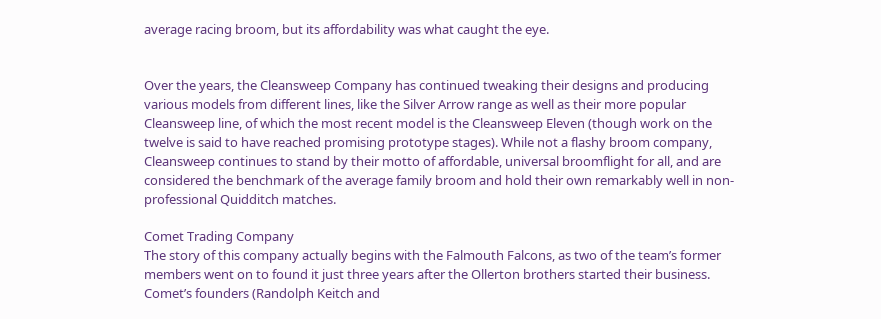average racing broom, but its affordability was what caught the eye.


Over the years, the Cleansweep Company has continued tweaking their designs and producing various models from different lines, like the Silver Arrow range as well as their more popular Cleansweep line, of which the most recent model is the Cleansweep Eleven (though work on the twelve is said to have reached promising prototype stages). While not a flashy broom company, Cleansweep continues to stand by their motto of affordable, universal broomflight for all, and are considered the benchmark of the average family broom and hold their own remarkably well in non-professional Quidditch matches.

Comet Trading Company
The story of this company actually begins with the Falmouth Falcons, as two of the team’s former members went on to found it just three years after the Ollerton brothers started their business. Comet’s founders (Randolph Keitch and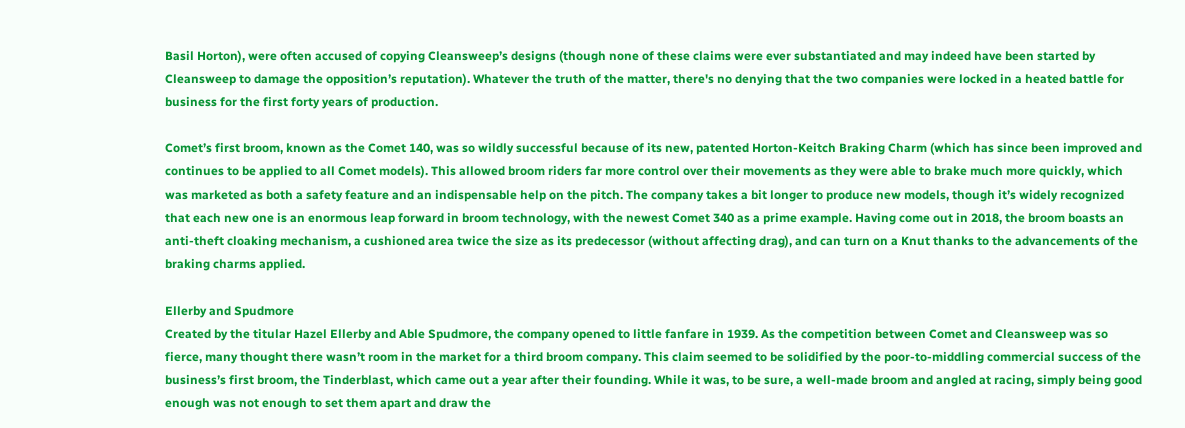Basil Horton), were often accused of copying Cleansweep’s designs (though none of these claims were ever substantiated and may indeed have been started by Cleansweep to damage the opposition’s reputation). Whatever the truth of the matter, there's no denying that the two companies were locked in a heated battle for business for the first forty years of production.

Comet’s first broom, known as the Comet 140, was so wildly successful because of its new, patented Horton-Keitch Braking Charm (which has since been improved and continues to be applied to all Comet models). This allowed broom riders far more control over their movements as they were able to brake much more quickly, which was marketed as both a safety feature and an indispensable help on the pitch. The company takes a bit longer to produce new models, though it’s widely recognized that each new one is an enormous leap forward in broom technology, with the newest Comet 340 as a prime example. Having come out in 2018, the broom boasts an anti-theft cloaking mechanism, a cushioned area twice the size as its predecessor (without affecting drag), and can turn on a Knut thanks to the advancements of the braking charms applied.

Ellerby and Spudmore
Created by the titular Hazel Ellerby and Able Spudmore, the company opened to little fanfare in 1939. As the competition between Comet and Cleansweep was so fierce, many thought there wasn’t room in the market for a third broom company. This claim seemed to be solidified by the poor-to-middling commercial success of the business’s first broom, the Tinderblast, which came out a year after their founding. While it was, to be sure, a well-made broom and angled at racing, simply being good enough was not enough to set them apart and draw the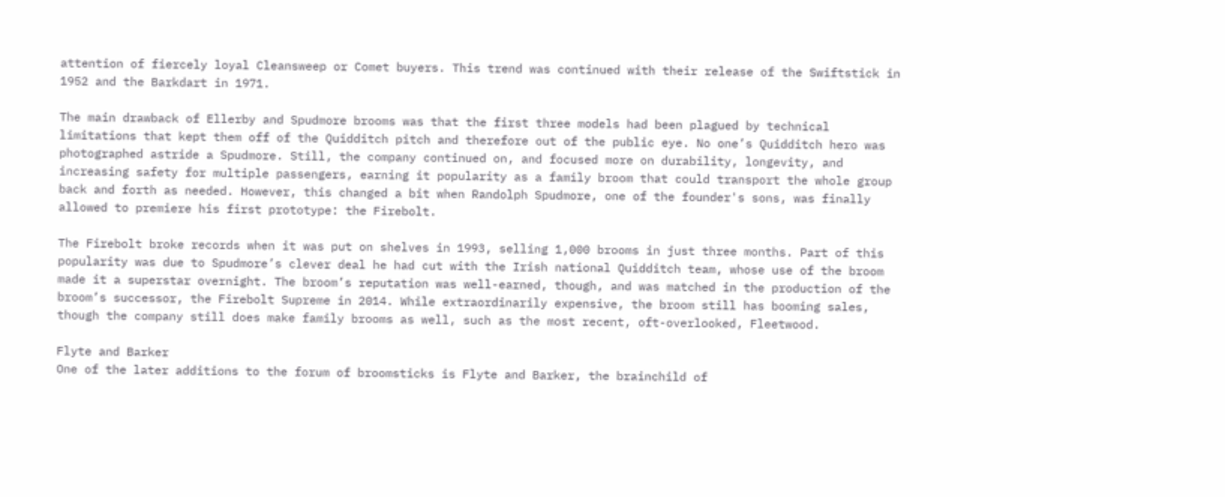attention of fiercely loyal Cleansweep or Comet buyers. This trend was continued with their release of the Swiftstick in 1952 and the Barkdart in 1971.

The main drawback of Ellerby and Spudmore brooms was that the first three models had been plagued by technical limitations that kept them off of the Quidditch pitch and therefore out of the public eye. No one’s Quidditch hero was photographed astride a Spudmore. Still, the company continued on, and focused more on durability, longevity, and increasing safety for multiple passengers, earning it popularity as a family broom that could transport the whole group back and forth as needed. However, this changed a bit when Randolph Spudmore, one of the founder's sons, was finally allowed to premiere his first prototype: the Firebolt.

The Firebolt broke records when it was put on shelves in 1993, selling 1,000 brooms in just three months. Part of this popularity was due to Spudmore’s clever deal he had cut with the Irish national Quidditch team, whose use of the broom made it a superstar overnight. The broom’s reputation was well-earned, though, and was matched in the production of the broom’s successor, the Firebolt Supreme in 2014. While extraordinarily expensive, the broom still has booming sales, though the company still does make family brooms as well, such as the most recent, oft-overlooked, Fleetwood.

Flyte and Barker
One of the later additions to the forum of broomsticks is Flyte and Barker, the brainchild of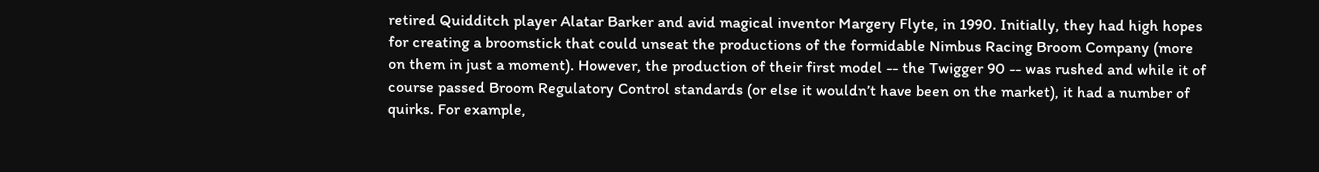retired Quidditch player Alatar Barker and avid magical inventor Margery Flyte, in 1990. Initially, they had high hopes for creating a broomstick that could unseat the productions of the formidable Nimbus Racing Broom Company (more on them in just a moment). However, the production of their first model -- the Twigger 90 -- was rushed and while it of course passed Broom Regulatory Control standards (or else it wouldn’t have been on the market), it had a number of quirks. For example,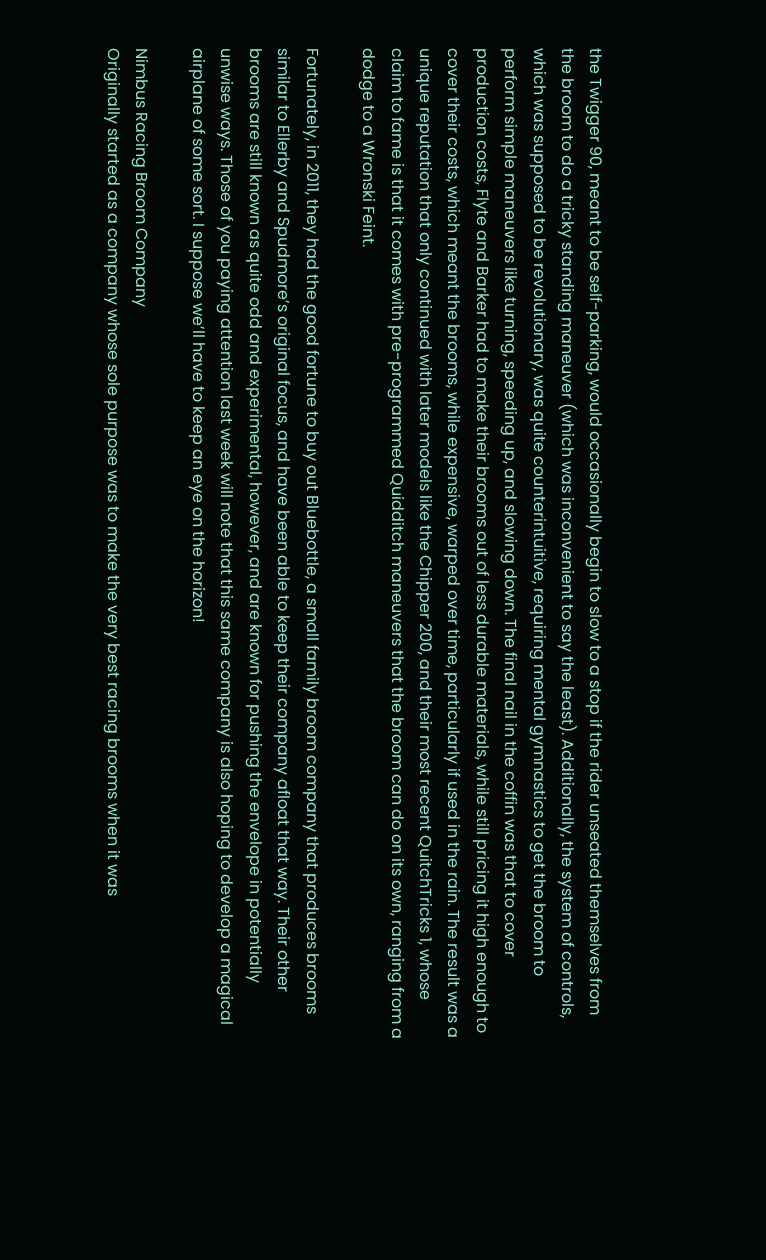the Twigger 90, meant to be self-parking, would occasionally begin to slow to a stop if the rider unseated themselves from the broom to do a tricky standing maneuver (which was inconvenient to say the least). Additionally, the system of controls, which was supposed to be revolutionary, was quite counterintuitive, requiring mental gymnastics to get the broom to perform simple maneuvers like turning, speeding up, and slowing down. The final nail in the coffin was that to cover production costs, Flyte and Barker had to make their brooms out of less durable materials, while still pricing it high enough to cover their costs, which meant the brooms, while expensive, warped over time, particularly if used in the rain. The result was a unique reputation that only continued with later models like the Chipper 200, and their most recent QuitchTricks 1, whose claim to fame is that it comes with pre-programmed Quidditch maneuvers that the broom can do on its own, ranging from a dodge to a Wronski Feint.

Fortunately, in 2011, they had the good fortune to buy out Bluebottle, a small family broom company that produces brooms similar to Ellerby and Spudmore’s original focus, and have been able to keep their company afloat that way. Their other brooms are still known as quite odd and experimental, however, and are known for pushing the envelope in potentially unwise ways. Those of you paying attention last week will note that this same company is also hoping to develop a magical airplane of some sort. I suppose we’ll have to keep an eye on the horizon!

Nimbus Racing Broom Company
Originally started as a company whose sole purpose was to make the very best racing brooms when it was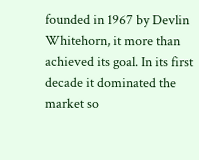founded in 1967 by Devlin Whitehorn, it more than achieved its goal. In its first decade it dominated the market so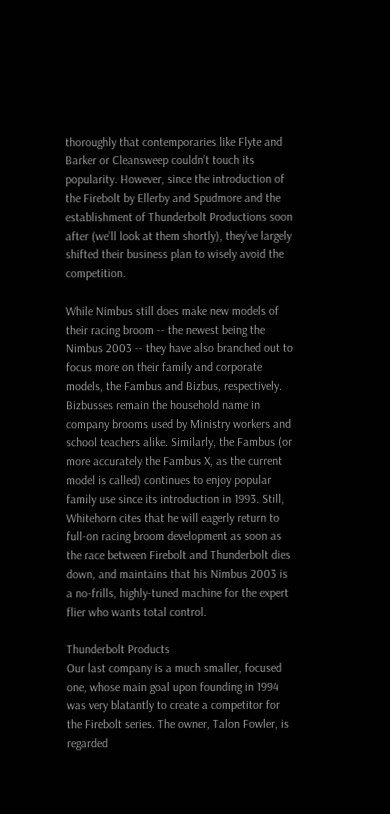thoroughly that contemporaries like Flyte and Barker or Cleansweep couldn’t touch its popularity. However, since the introduction of the Firebolt by Ellerby and Spudmore and the establishment of Thunderbolt Productions soon after (we’ll look at them shortly), they’ve largely shifted their business plan to wisely avoid the competition.

While Nimbus still does make new models of their racing broom -- the newest being the Nimbus 2003 -- they have also branched out to focus more on their family and corporate models, the Fambus and Bizbus, respectively. Bizbusses remain the household name in company brooms used by Ministry workers and school teachers alike. Similarly, the Fambus (or more accurately the Fambus X, as the current model is called) continues to enjoy popular family use since its introduction in 1993. Still, Whitehorn cites that he will eagerly return to full-on racing broom development as soon as the race between Firebolt and Thunderbolt dies down, and maintains that his Nimbus 2003 is a no-frills, highly-tuned machine for the expert flier who wants total control.

Thunderbolt Products
Our last company is a much smaller, focused one, whose main goal upon founding in 1994 was very blatantly to create a competitor for the Firebolt series. The owner, Talon Fowler, is regarded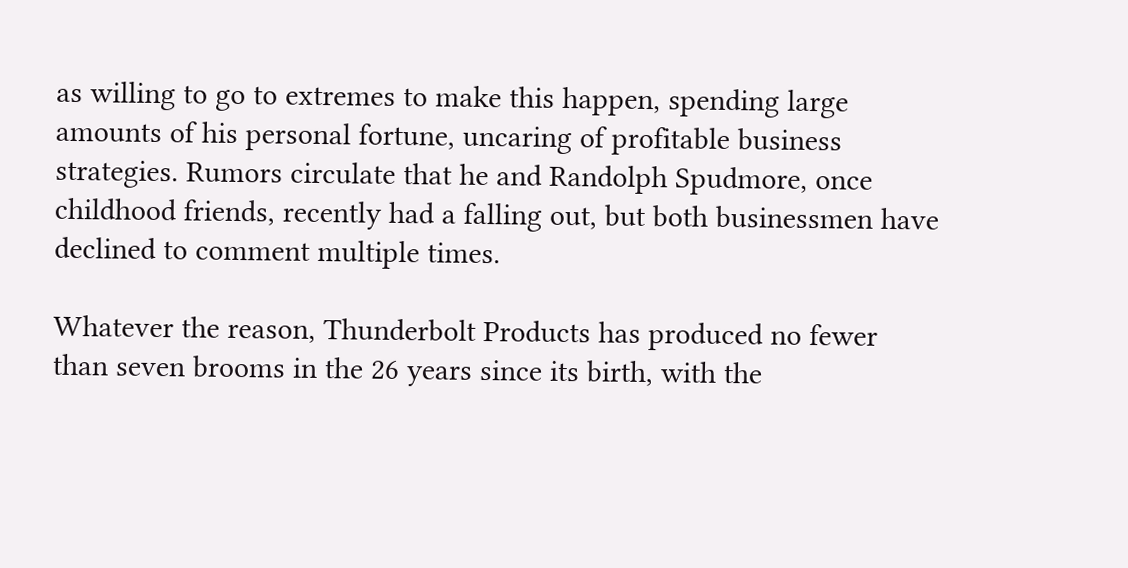as willing to go to extremes to make this happen, spending large amounts of his personal fortune, uncaring of profitable business strategies. Rumors circulate that he and Randolph Spudmore, once childhood friends, recently had a falling out, but both businessmen have declined to comment multiple times.

Whatever the reason, Thunderbolt Products has produced no fewer than seven brooms in the 26 years since its birth, with the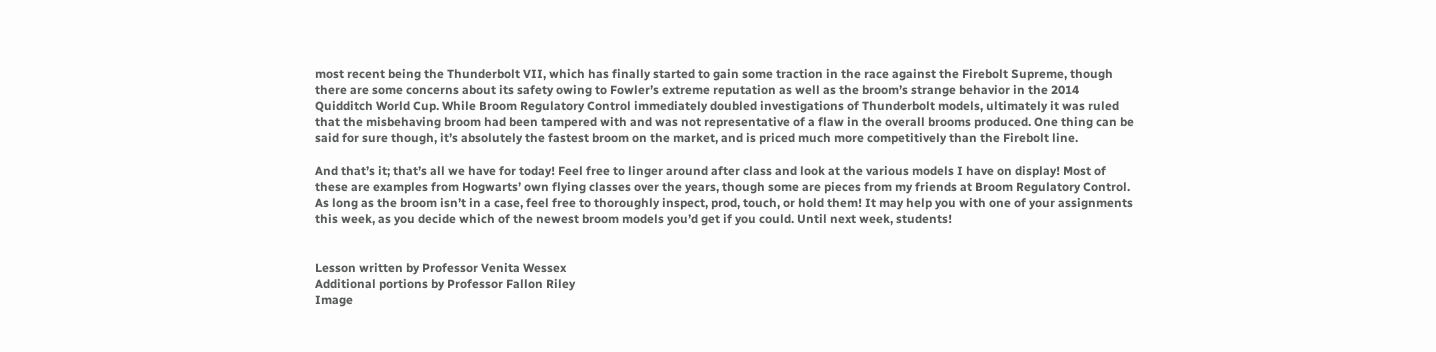most recent being the Thunderbolt VII, which has finally started to gain some traction in the race against the Firebolt Supreme, though there are some concerns about its safety owing to Fowler’s extreme reputation as well as the broom’s strange behavior in the 2014 Quidditch World Cup. While Broom Regulatory Control immediately doubled investigations of Thunderbolt models, ultimately it was ruled that the misbehaving broom had been tampered with and was not representative of a flaw in the overall brooms produced. One thing can be said for sure though, it’s absolutely the fastest broom on the market, and is priced much more competitively than the Firebolt line.

And that’s it; that’s all we have for today! Feel free to linger around after class and look at the various models I have on display! Most of these are examples from Hogwarts’ own flying classes over the years, though some are pieces from my friends at Broom Regulatory Control. As long as the broom isn’t in a case, feel free to thoroughly inspect, prod, touch, or hold them! It may help you with one of your assignments this week, as you decide which of the newest broom models you’d get if you could. Until next week, students!


Lesson written by Professor Venita Wessex
Additional portions by Professor Fallon Riley
Image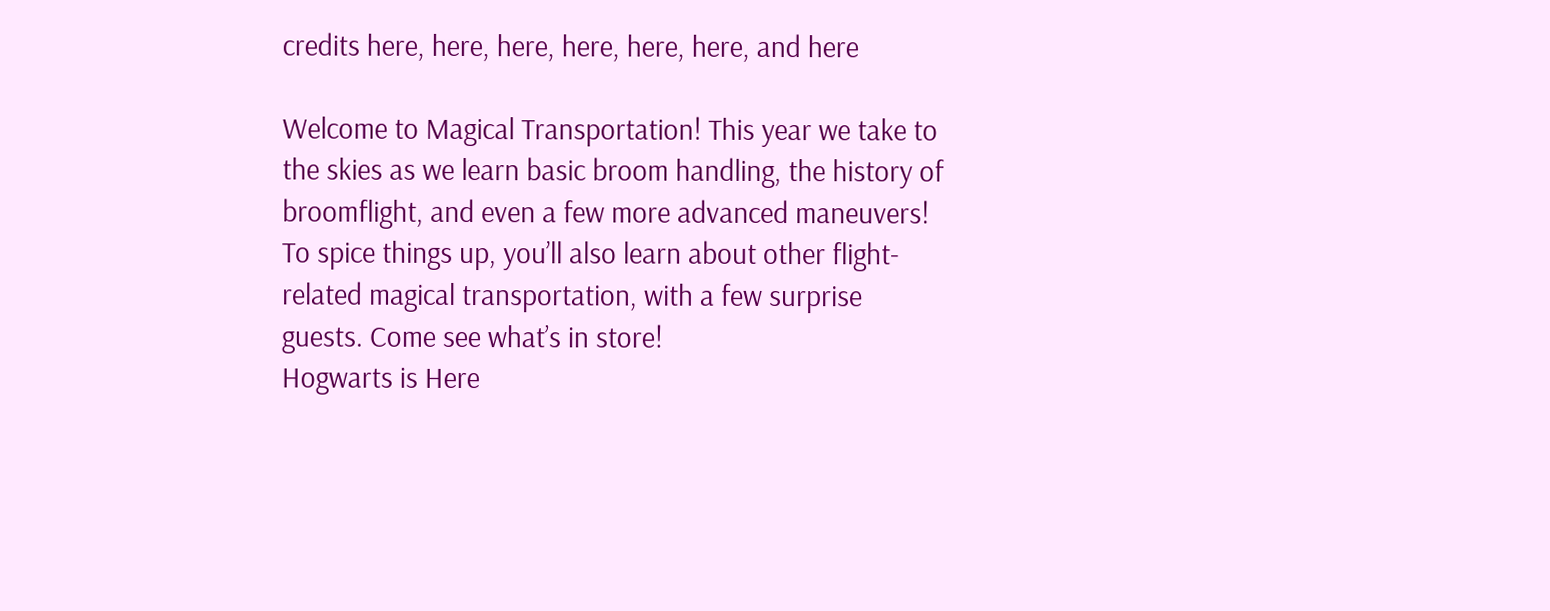credits here, here, here, here, here, here, and here

Welcome to Magical Transportation! This year we take to the skies as we learn basic broom handling, the history of broomflight, and even a few more advanced maneuvers! To spice things up, you’ll also learn about other flight-related magical transportation, with a few surprise guests. Come see what’s in store!
Hogwarts is Here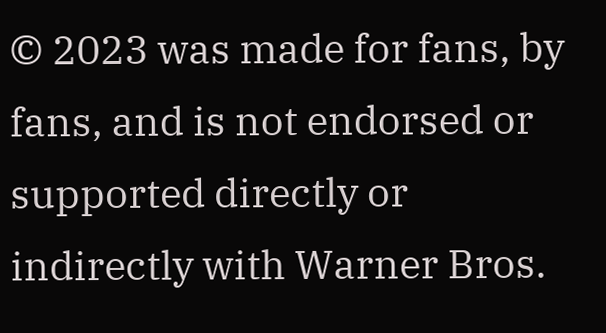© 2023 was made for fans, by fans, and is not endorsed or supported directly or indirectly with Warner Bros.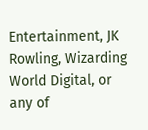Entertainment, JK Rowling, Wizarding World Digital, or any of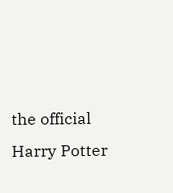the official Harry Potter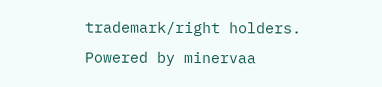trademark/right holders.
Powered by minervaa